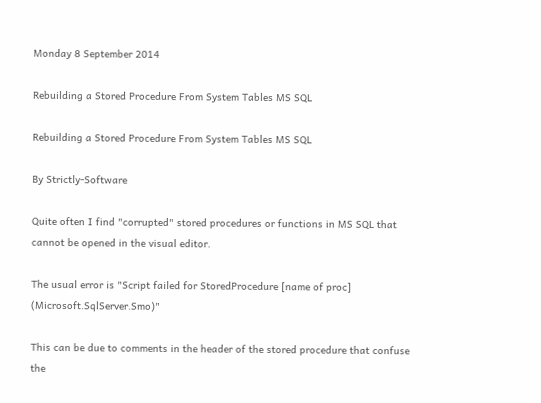Monday 8 September 2014

Rebuilding a Stored Procedure From System Tables MS SQL

Rebuilding a Stored Procedure From System Tables MS SQL

By Strictly-Software

Quite often I find "corrupted" stored procedures or functions in MS SQL that cannot be opened in the visual editor.

The usual error is "Script failed for StoredProcedure [name of proc] (Microsoft.SqlServer.Smo)"

This can be due to comments in the header of the stored procedure that confuse the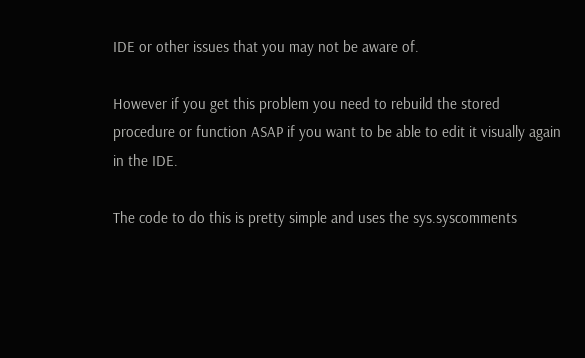IDE or other issues that you may not be aware of.

However if you get this problem you need to rebuild the stored procedure or function ASAP if you want to be able to edit it visually again in the IDE.

The code to do this is pretty simple and uses the sys.syscomments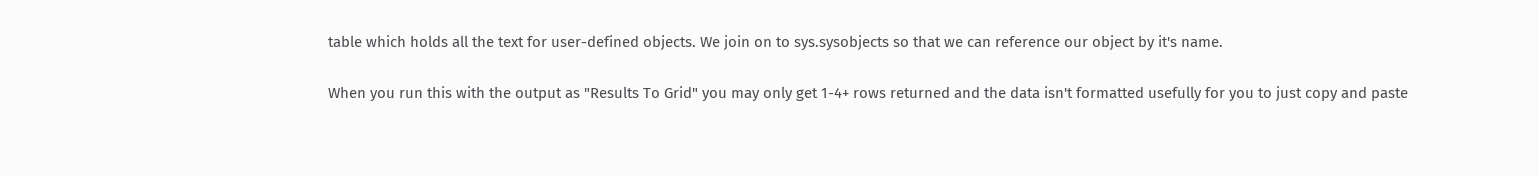table which holds all the text for user-defined objects. We join on to sys.sysobjects so that we can reference our object by it's name.

When you run this with the output as "Results To Grid" you may only get 1-4+ rows returned and the data isn't formatted usefully for you to just copy and paste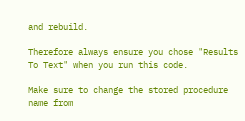and rebuild.

Therefore always ensure you chose "Results To Text" when you run this code.

Make sure to change the stored procedure name from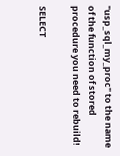"usp_sql_my_proc" to the name of the function of stored procedure you need to rebuild!

SELECT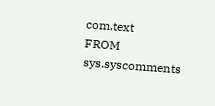com.text
FROM sys.syscomments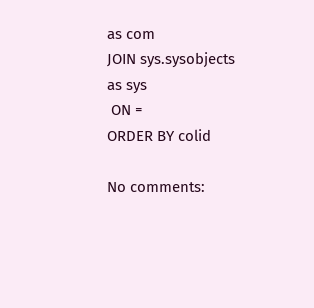as com
JOIN sys.sysobjects as sys
 ON =
ORDER BY colid

No comments: